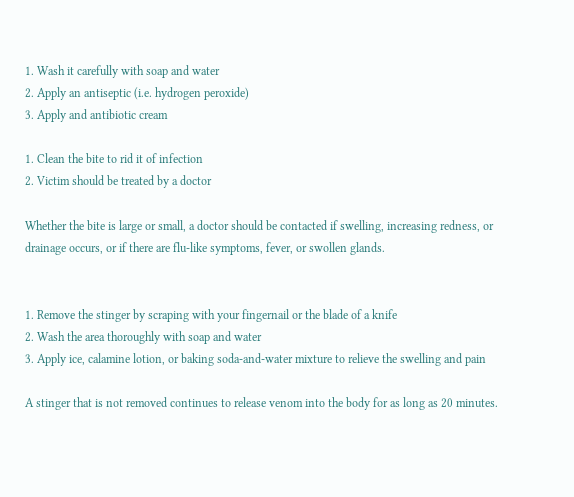1. Wash it carefully with soap and water
2. Apply an antiseptic (i.e. hydrogen peroxide)
3. Apply and antibiotic cream

1. Clean the bite to rid it of infection
2. Victim should be treated by a doctor

Whether the bite is large or small, a doctor should be contacted if swelling, increasing redness, or drainage occurs, or if there are flu-like symptoms, fever, or swollen glands.


1. Remove the stinger by scraping with your fingernail or the blade of a knife
2. Wash the area thoroughly with soap and water
3. Apply ice, calamine lotion, or baking soda-and-water mixture to relieve the swelling and pain

A stinger that is not removed continues to release venom into the body for as long as 20 minutes.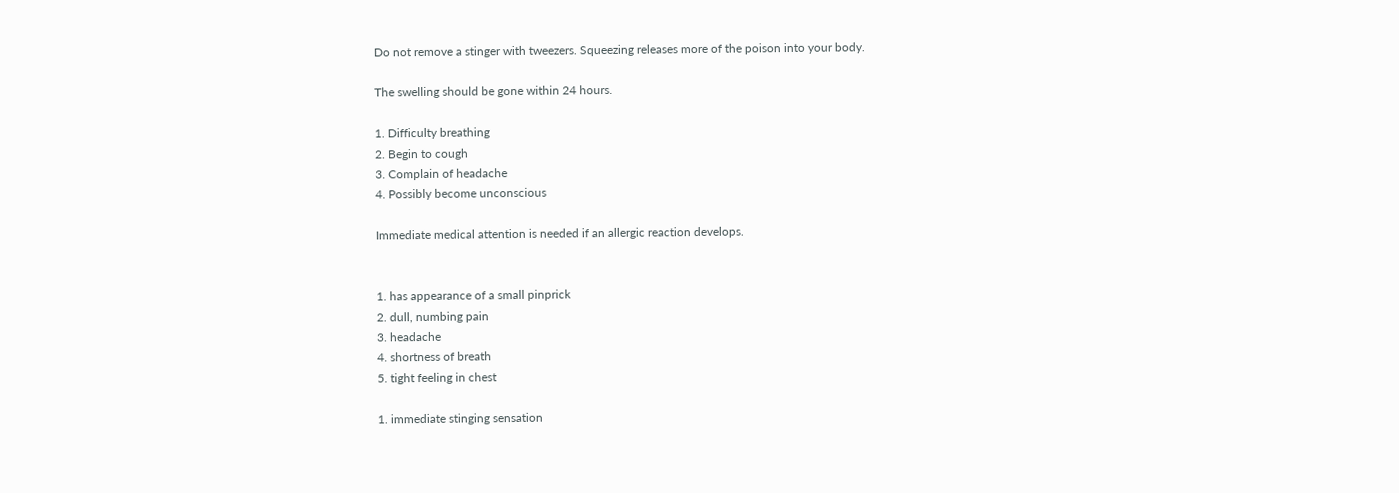Do not remove a stinger with tweezers. Squeezing releases more of the poison into your body.

The swelling should be gone within 24 hours.

1. Difficulty breathing
2. Begin to cough
3. Complain of headache
4. Possibly become unconscious

Immediate medical attention is needed if an allergic reaction develops.


1. has appearance of a small pinprick
2. dull, numbing pain
3. headache
4. shortness of breath
5. tight feeling in chest

1. immediate stinging sensation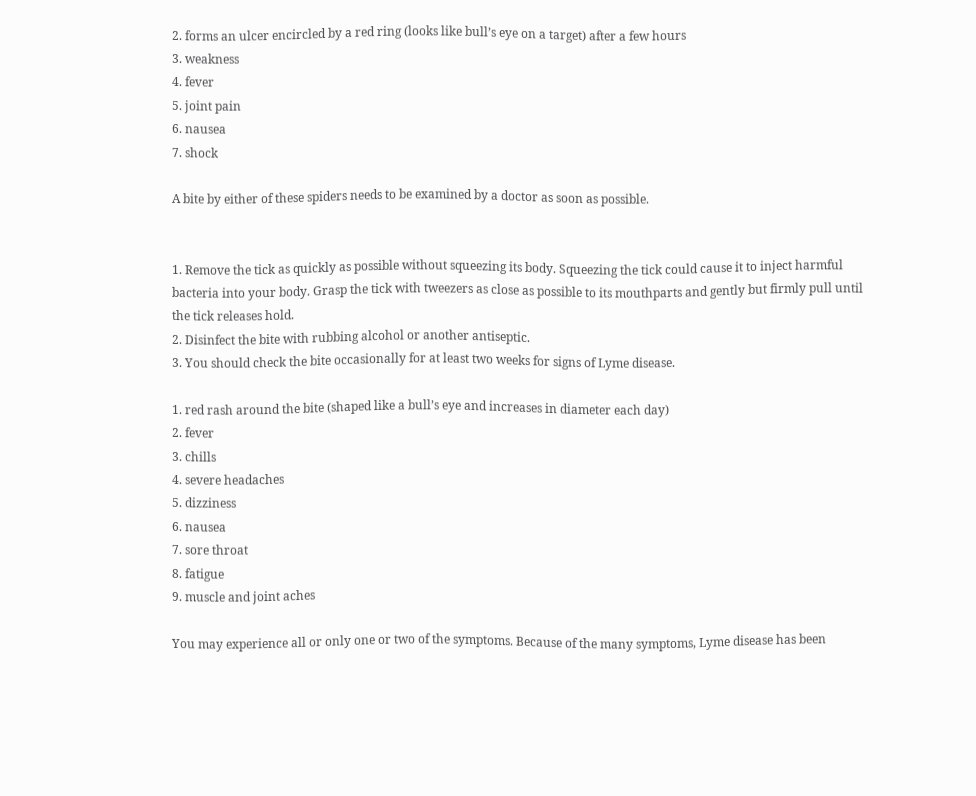2. forms an ulcer encircled by a red ring (looks like bull’s eye on a target) after a few hours
3. weakness
4. fever
5. joint pain
6. nausea
7. shock

A bite by either of these spiders needs to be examined by a doctor as soon as possible.


1. Remove the tick as quickly as possible without squeezing its body. Squeezing the tick could cause it to inject harmful bacteria into your body. Grasp the tick with tweezers as close as possible to its mouthparts and gently but firmly pull until the tick releases hold.
2. Disinfect the bite with rubbing alcohol or another antiseptic.
3. You should check the bite occasionally for at least two weeks for signs of Lyme disease.

1. red rash around the bite (shaped like a bull’s eye and increases in diameter each day)
2. fever
3. chills
4. severe headaches
5. dizziness
6. nausea
7. sore throat
8. fatigue
9. muscle and joint aches

You may experience all or only one or two of the symptoms. Because of the many symptoms, Lyme disease has been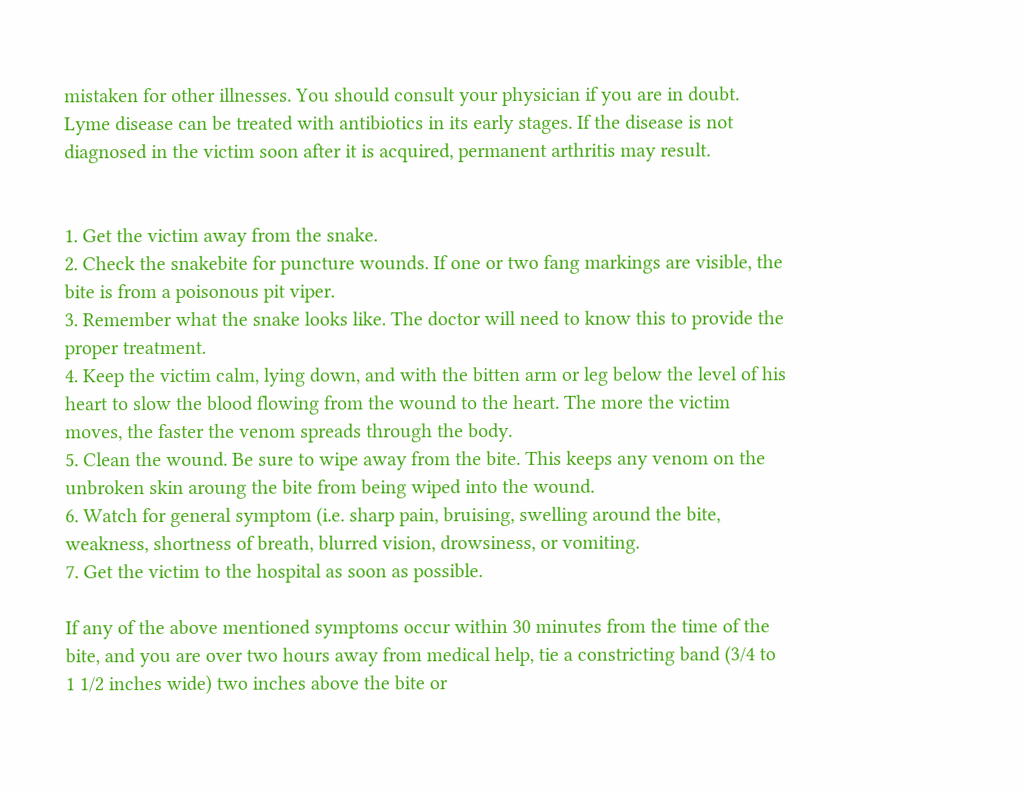mistaken for other illnesses. You should consult your physician if you are in doubt. Lyme disease can be treated with antibiotics in its early stages. If the disease is not diagnosed in the victim soon after it is acquired, permanent arthritis may result.


1. Get the victim away from the snake.
2. Check the snakebite for puncture wounds. If one or two fang markings are visible, the bite is from a poisonous pit viper.
3. Remember what the snake looks like. The doctor will need to know this to provide the proper treatment.
4. Keep the victim calm, lying down, and with the bitten arm or leg below the level of his heart to slow the blood flowing from the wound to the heart. The more the victim moves, the faster the venom spreads through the body.
5. Clean the wound. Be sure to wipe away from the bite. This keeps any venom on the unbroken skin aroung the bite from being wiped into the wound.
6. Watch for general symptom (i.e. sharp pain, bruising, swelling around the bite, weakness, shortness of breath, blurred vision, drowsiness, or vomiting.
7. Get the victim to the hospital as soon as possible.

If any of the above mentioned symptoms occur within 30 minutes from the time of the bite, and you are over two hours away from medical help, tie a constricting band (3/4 to 1 1/2 inches wide) two inches above the bite or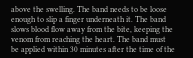above the swelling. The band needs to be loose enough to slip a finger underneath it. The band slows blood flow away from the bite, keeping the venom from reaching the heart. The band must be applied within 30 minutes after the time of the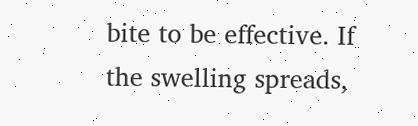bite to be effective. If the swelling spreads,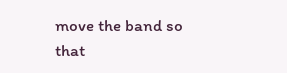move the band so that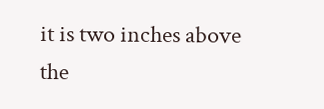it is two inches above the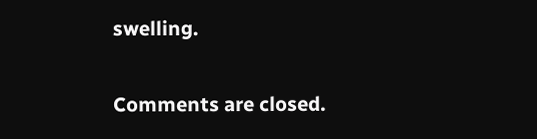swelling.

Comments are closed.